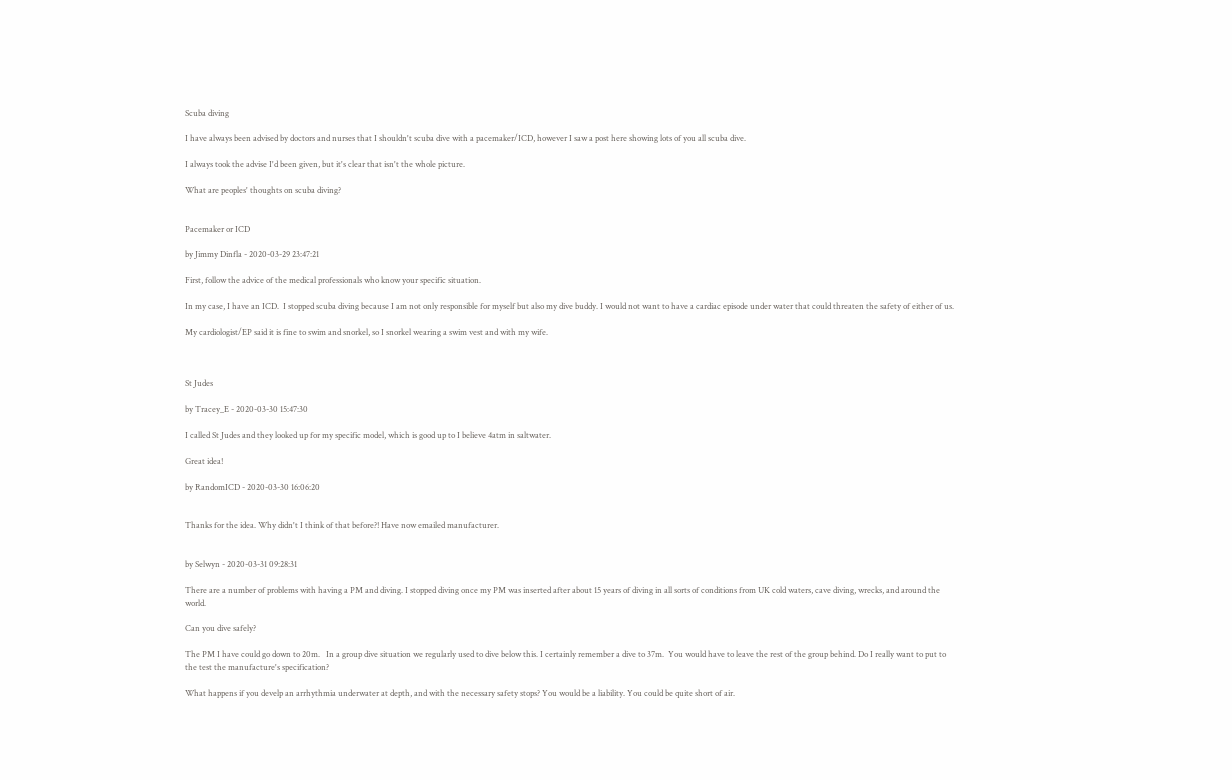Scuba diving

I have always been advised by doctors and nurses that I shouldn't scuba dive with a pacemaker/ICD, however I saw a post here showing lots of you all scuba dive.

I always took the advise I'd been given, but it's clear that isn't the whole picture.

What are peoples' thoughts on scuba diving?


Pacemaker or ICD

by Jimmy Dinfla - 2020-03-29 23:47:21

First, follow the advice of the medical professionals who know your specific situation.

In my case, I have an ICD.  I stopped scuba diving because I am not only responsible for myself but also my dive buddy. I would not want to have a cardiac episode under water that could threaten the safety of either of us.

My cardiologist/EP said it is fine to swim and snorkel, so I snorkel wearing a swim vest and with my wife.



St Judes

by Tracey_E - 2020-03-30 15:47:30

I called St Judes and they looked up for my specific model, which is good up to I believe 4atm in saltwater.

Great idea!

by RandomICD - 2020-03-30 16:06:20


Thanks for the idea. Why didn't I think of that before?! Have now emailed manufacturer.


by Selwyn - 2020-03-31 09:28:31

There are a number of problems with having a PM and diving. I stopped diving once my PM was inserted after about 15 years of diving in all sorts of conditions from UK cold waters, cave diving, wrecks, and around the world.

Can you dive safely?

The PM I have could go down to 20m.   In a group dive situation we regularly used to dive below this. I certainly remember a dive to 37m.  You would have to leave the rest of the group behind. Do I really want to put to the test the manufacture's specification?

What happens if you develp an arrhythmia underwater at depth, and with the necessary safety stops? You would be a liability. You could be quite short of air.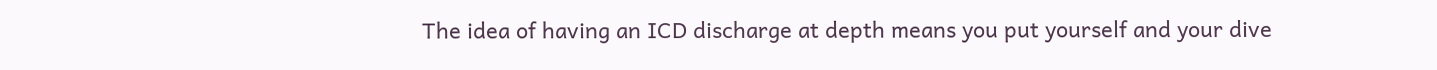The idea of having an ICD discharge at depth means you put yourself and your dive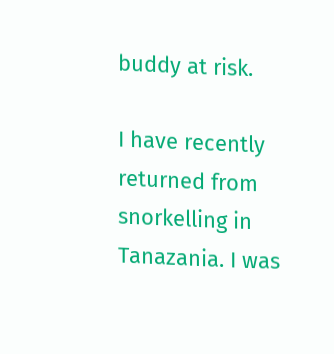buddy at risk.

I have recently returned from snorkelling in Tanazania. I was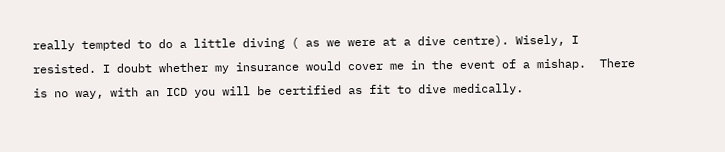really tempted to do a little diving ( as we were at a dive centre). Wisely, I resisted. I doubt whether my insurance would cover me in the event of a mishap.  There is no way, with an ICD you will be certified as fit to dive medically.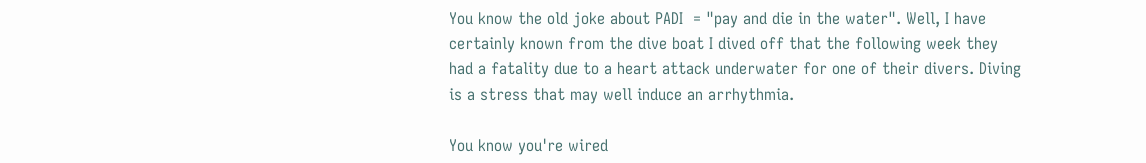You know the old joke about PADI  = "pay and die in the water". Well, I have certainly known from the dive boat I dived off that the following week they had a fatality due to a heart attack underwater for one of their divers. Diving is a stress that may well induce an arrhythmia.

You know you're wired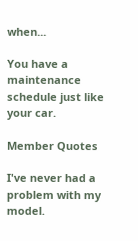when...

You have a maintenance schedule just like your car.

Member Quotes

I've never had a problem with my model.